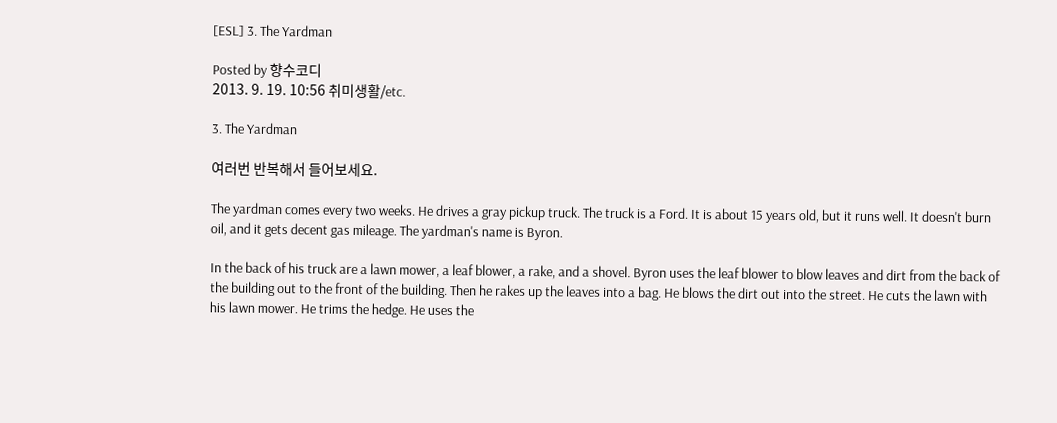[ESL] 3. The Yardman

Posted by 향수코디
2013. 9. 19. 10:56 취미생활/etc.

3. The Yardman

여러번 반복해서 들어보세요.

The yardman comes every two weeks. He drives a gray pickup truck. The truck is a Ford. It is about 15 years old, but it runs well. It doesn't burn oil, and it gets decent gas mileage. The yardman's name is Byron.

In the back of his truck are a lawn mower, a leaf blower, a rake, and a shovel. Byron uses the leaf blower to blow leaves and dirt from the back of the building out to the front of the building. Then he rakes up the leaves into a bag. He blows the dirt out into the street. He cuts the lawn with his lawn mower. He trims the hedge. He uses the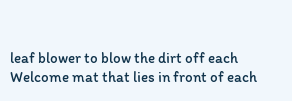leaf blower to blow the dirt off each Welcome mat that lies in front of each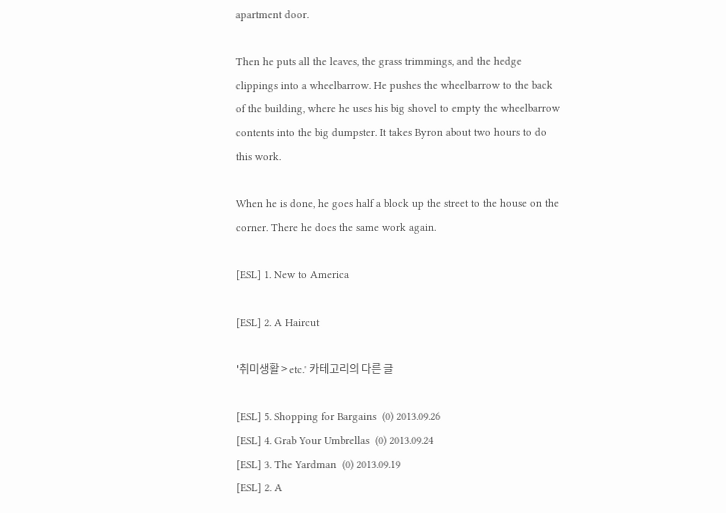apartment door.

Then he puts all the leaves, the grass trimmings, and the hedge clippings into a wheelbarrow. He pushes the wheelbarrow to the back of the building, where he uses his big shovel to empty the wheelbarrow contents into the big dumpster. It takes Byron about two hours to do this work.

When he is done, he goes half a block up the street to the house on the corner. There he does the same work again.

[ESL] 1. New to America

[ESL] 2. A Haircut

'취미생활 > etc.' 카테고리의 다른 글

[ESL] 5. Shopping for Bargains  (0) 2013.09.26
[ESL] 4. Grab Your Umbrellas  (0) 2013.09.24
[ESL] 3. The Yardman  (0) 2013.09.19
[ESL] 2. A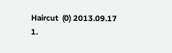Haircut  (0) 2013.09.17
1.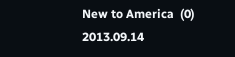New to America  (0) 2013.09.14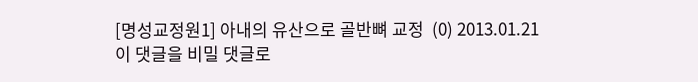[명성교정원1] 아내의 유산으로 골반뼈 교정  (0) 2013.01.21
이 댓글을 비밀 댓글로